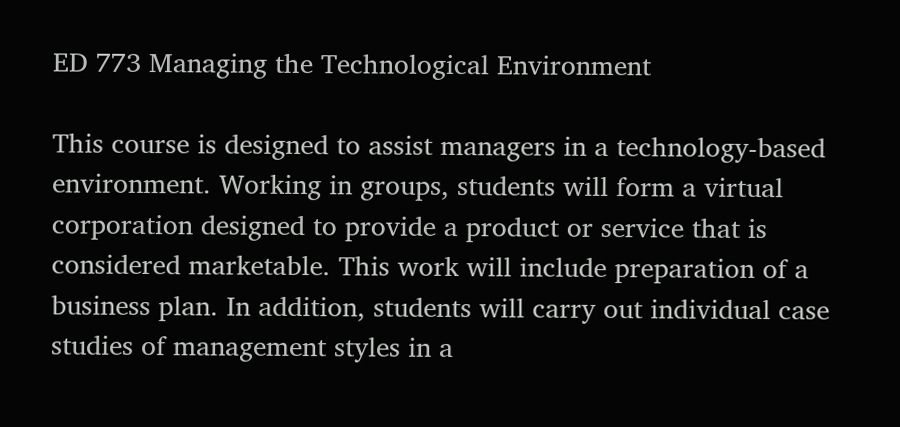ED 773 Managing the Technological Environment

This course is designed to assist managers in a technology-based environment. Working in groups, students will form a virtual corporation designed to provide a product or service that is considered marketable. This work will include preparation of a business plan. In addition, students will carry out individual case studies of management styles in a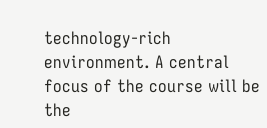technology-rich environment. A central focus of the course will be the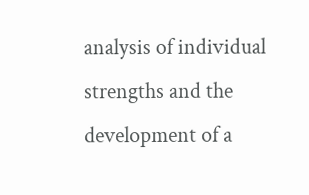analysis of individual strengths and the development of a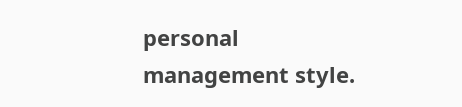personal management style.